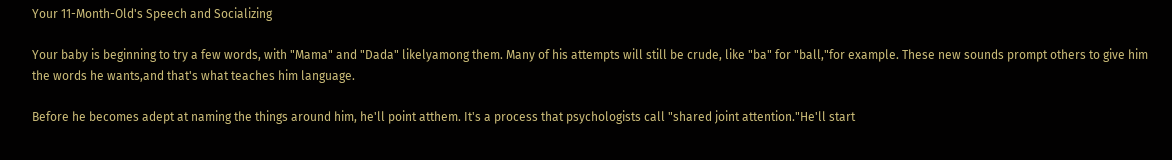Your 11-Month-Old's Speech and Socializing

Your baby is beginning to try a few words, with "Mama" and "Dada" likelyamong them. Many of his attempts will still be crude, like "ba" for "ball,"for example. These new sounds prompt others to give him the words he wants,and that's what teaches him language.

Before he becomes adept at naming the things around him, he'll point atthem. It's a process that psychologists call "shared joint attention."He'll start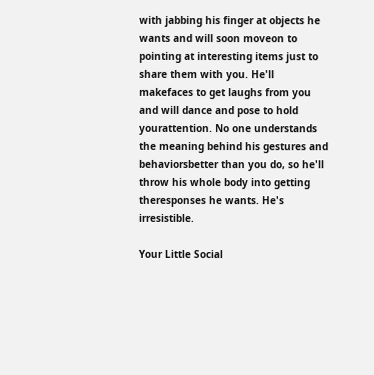with jabbing his finger at objects he wants and will soon moveon to pointing at interesting items just to share them with you. He'll makefaces to get laughs from you and will dance and pose to hold yourattention. No one understands the meaning behind his gestures and behaviorsbetter than you do, so he'll throw his whole body into getting theresponses he wants. He's irresistible.

Your Little Social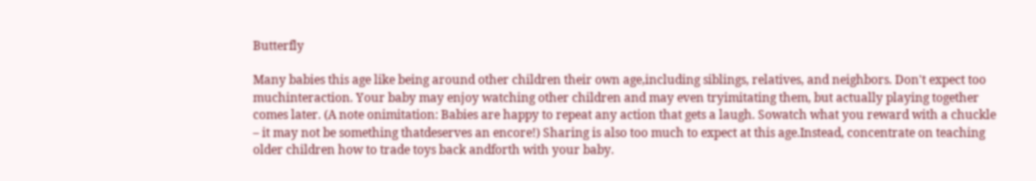Butterfly

Many babies this age like being around other children their own age,including siblings, relatives, and neighbors. Don't expect too muchinteraction. Your baby may enjoy watching other children and may even tryimitating them, but actually playing together comes later. (A note onimitation: Babies are happy to repeat any action that gets a laugh. Sowatch what you reward with a chuckle – it may not be something thatdeserves an encore!) Sharing is also too much to expect at this age.Instead, concentrate on teaching older children how to trade toys back andforth with your baby.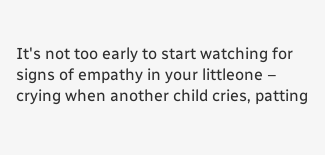It's not too early to start watching for signs of empathy in your littleone – crying when another child cries, patting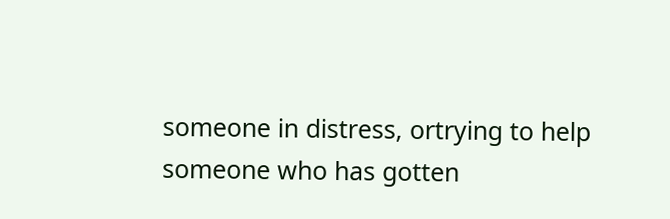someone in distress, ortrying to help someone who has gotten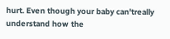hurt. Even though your baby can'treally understand how the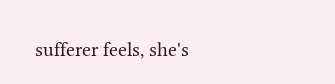sufferer feels, she's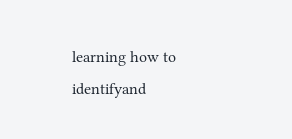learning how to identifyand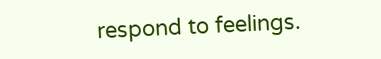respond to feelings.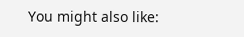You might also like: